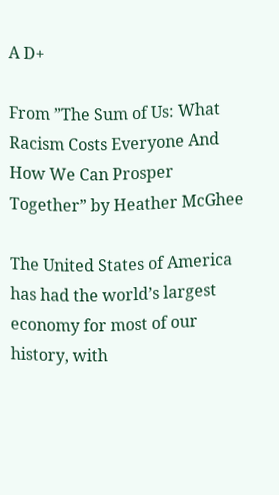A D+

From ”The Sum of Us: What Racism Costs Everyone And How We Can Prosper Together” by Heather McGhee

The United States of America has had the world’s largest economy for most of our history, with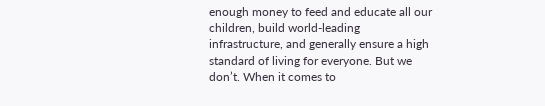enough money to feed and educate all our children, build world-leading infrastructure, and generally ensure a high standard of living for everyone. But we don’t. When it comes to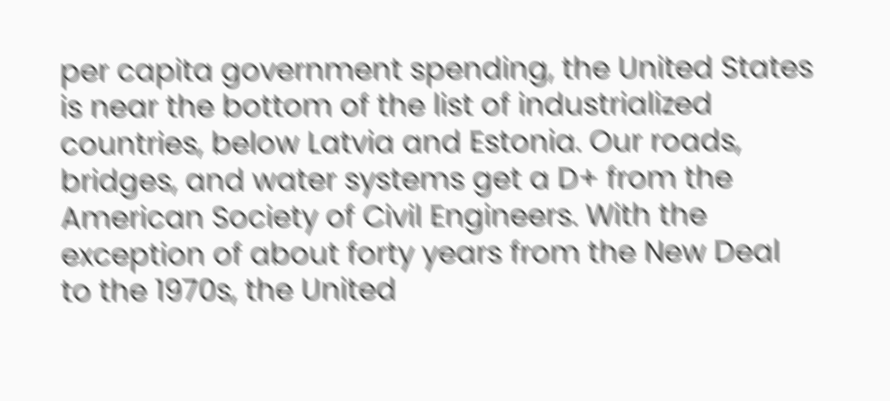per capita government spending, the United States is near the bottom of the list of industrialized countries, below Latvia and Estonia. Our roads, bridges, and water systems get a D+ from the American Society of Civil Engineers. With the exception of about forty years from the New Deal to the 1970s, the United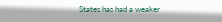States has had a weaker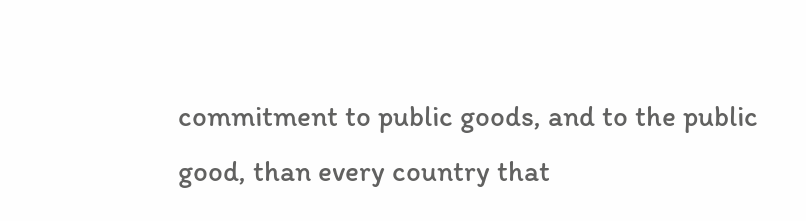commitment to public goods, and to the public good, than every country that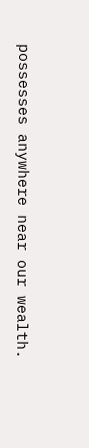possesses anywhere near our wealth.